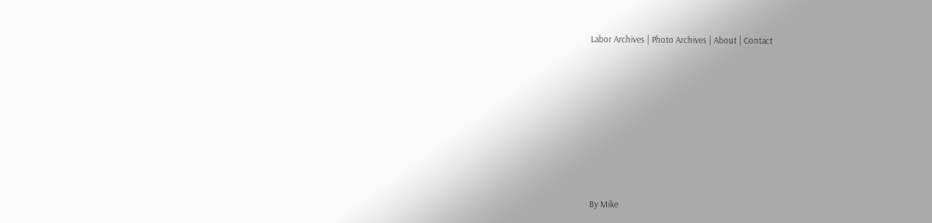Labor Archives | Photo Archives | About | Contact









By Mike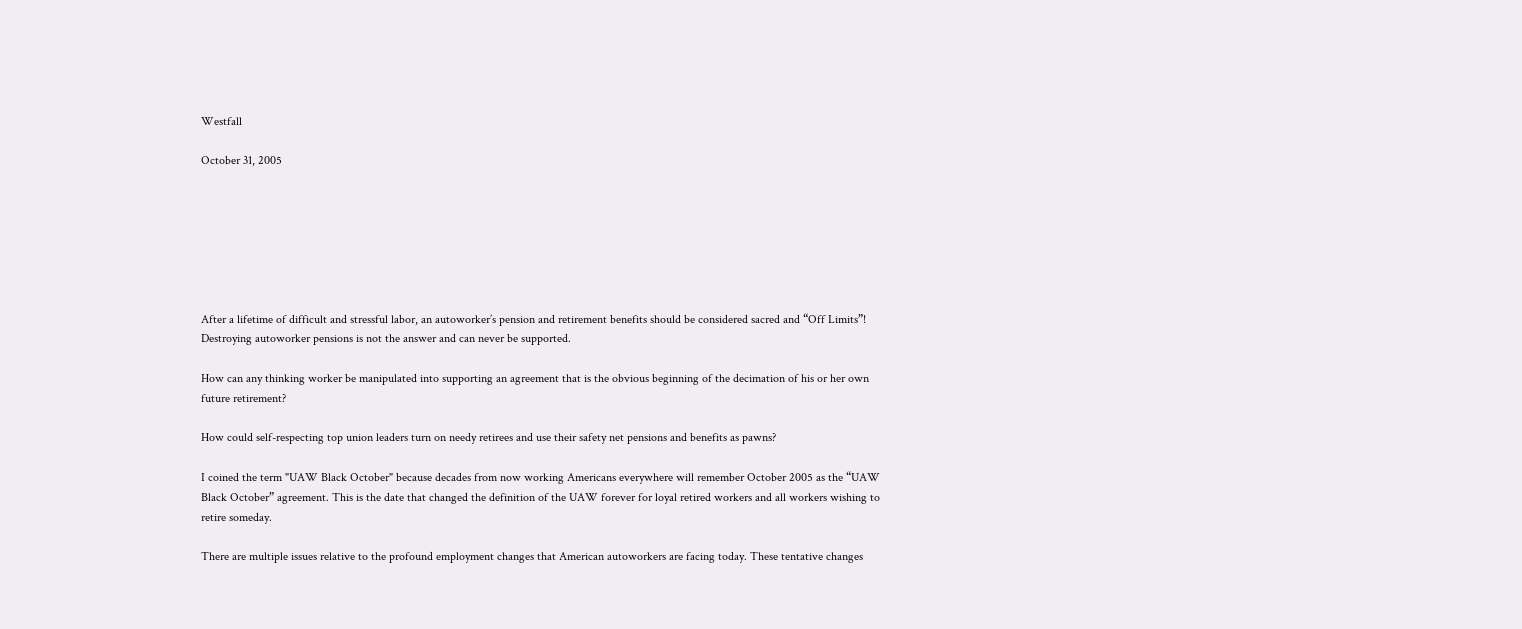Westfall

October 31, 2005







After a lifetime of difficult and stressful labor, an autoworker’s pension and retirement benefits should be considered sacred and “Off Limits”! Destroying autoworker pensions is not the answer and can never be supported.

How can any thinking worker be manipulated into supporting an agreement that is the obvious beginning of the decimation of his or her own future retirement?

How could self-respecting top union leaders turn on needy retirees and use their safety net pensions and benefits as pawns?

I coined the term "UAW Black October" because decades from now working Americans everywhere will remember October 2005 as the “UAW Black October” agreement. This is the date that changed the definition of the UAW forever for loyal retired workers and all workers wishing to retire someday.

There are multiple issues relative to the profound employment changes that American autoworkers are facing today. These tentative changes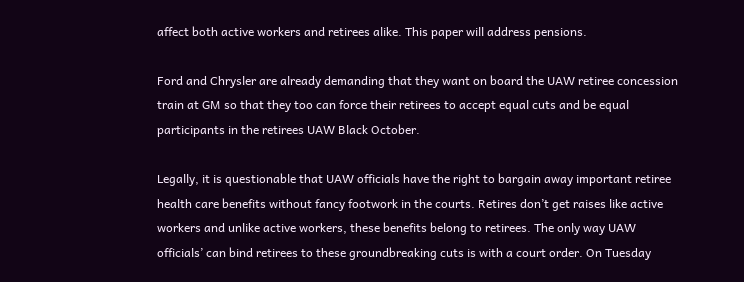affect both active workers and retirees alike. This paper will address pensions.

Ford and Chrysler are already demanding that they want on board the UAW retiree concession train at GM so that they too can force their retirees to accept equal cuts and be equal participants in the retirees UAW Black October.

Legally, it is questionable that UAW officials have the right to bargain away important retiree health care benefits without fancy footwork in the courts. Retires don’t get raises like active workers and unlike active workers, these benefits belong to retirees. The only way UAW officials’ can bind retirees to these groundbreaking cuts is with a court order. On Tuesday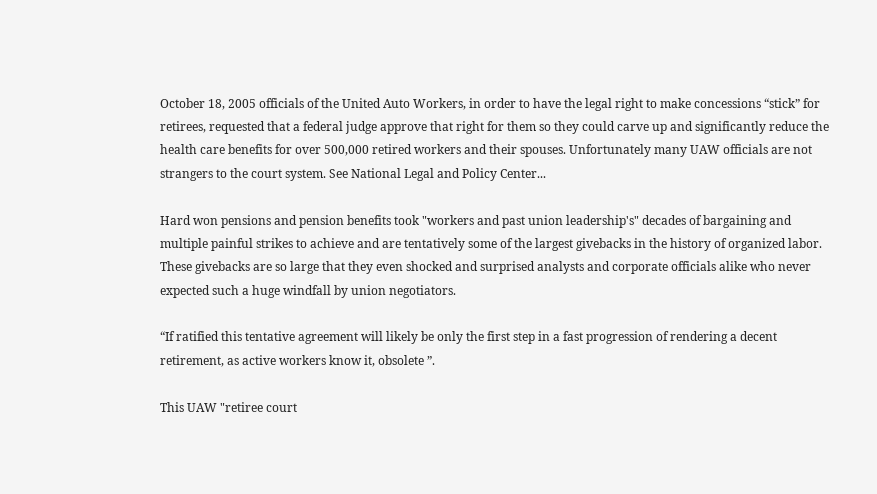October 18, 2005 officials of the United Auto Workers, in order to have the legal right to make concessions “stick” for retirees, requested that a federal judge approve that right for them so they could carve up and significantly reduce the health care benefits for over 500,000 retired workers and their spouses. Unfortunately many UAW officials are not strangers to the court system. See National Legal and Policy Center...

Hard won pensions and pension benefits took "workers and past union leadership's" decades of bargaining and multiple painful strikes to achieve and are tentatively some of the largest givebacks in the history of organized labor. These givebacks are so large that they even shocked and surprised analysts and corporate officials alike who never expected such a huge windfall by union negotiators.

“If ratified this tentative agreement will likely be only the first step in a fast progression of rendering a decent retirement, as active workers know it, obsolete ”.

This UAW "retiree court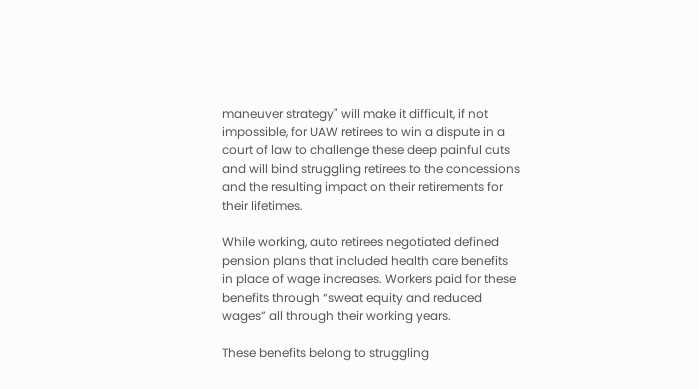maneuver strategy" will make it difficult, if not impossible, for UAW retirees to win a dispute in a court of law to challenge these deep painful cuts and will bind struggling retirees to the concessions and the resulting impact on their retirements for their lifetimes.

While working, auto retirees negotiated defined pension plans that included health care benefits in place of wage increases. Workers paid for these benefits through “sweat equity and reduced wages” all through their working years.

These benefits belong to struggling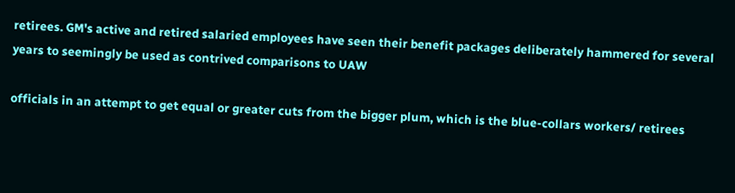retirees. GM's active and retired salaried employees have seen their benefit packages deliberately hammered for several years to seemingly be used as contrived comparisons to UAW

officials in an attempt to get equal or greater cuts from the bigger plum, which is the blue-collars workers/ retirees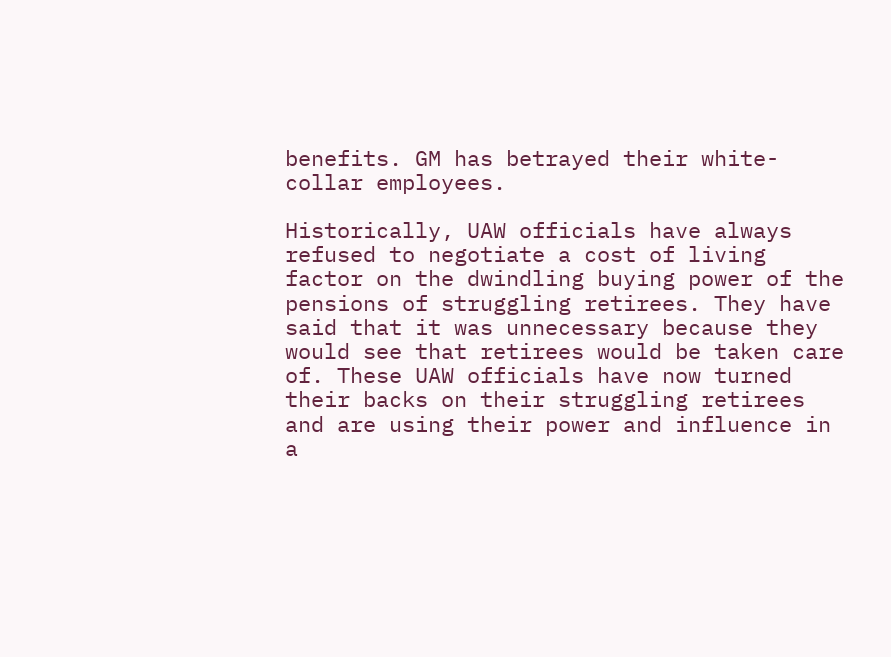benefits. GM has betrayed their white-collar employees.

Historically, UAW officials have always refused to negotiate a cost of living factor on the dwindling buying power of the pensions of struggling retirees. They have said that it was unnecessary because they would see that retirees would be taken care of. These UAW officials have now turned their backs on their struggling retirees and are using their power and influence in a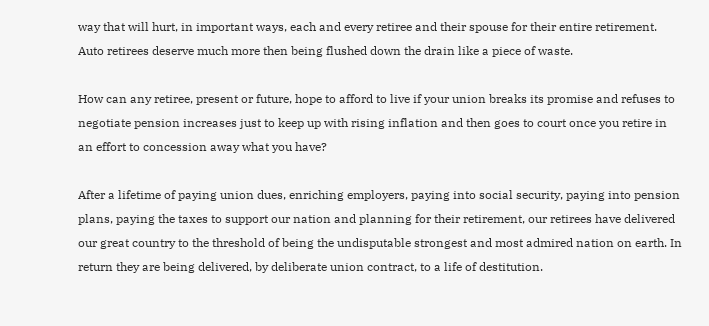way that will hurt, in important ways, each and every retiree and their spouse for their entire retirement. Auto retirees deserve much more then being flushed down the drain like a piece of waste.

How can any retiree, present or future, hope to afford to live if your union breaks its promise and refuses to negotiate pension increases just to keep up with rising inflation and then goes to court once you retire in an effort to concession away what you have?

After a lifetime of paying union dues, enriching employers, paying into social security, paying into pension plans, paying the taxes to support our nation and planning for their retirement, our retirees have delivered our great country to the threshold of being the undisputable strongest and most admired nation on earth. In return they are being delivered, by deliberate union contract, to a life of destitution.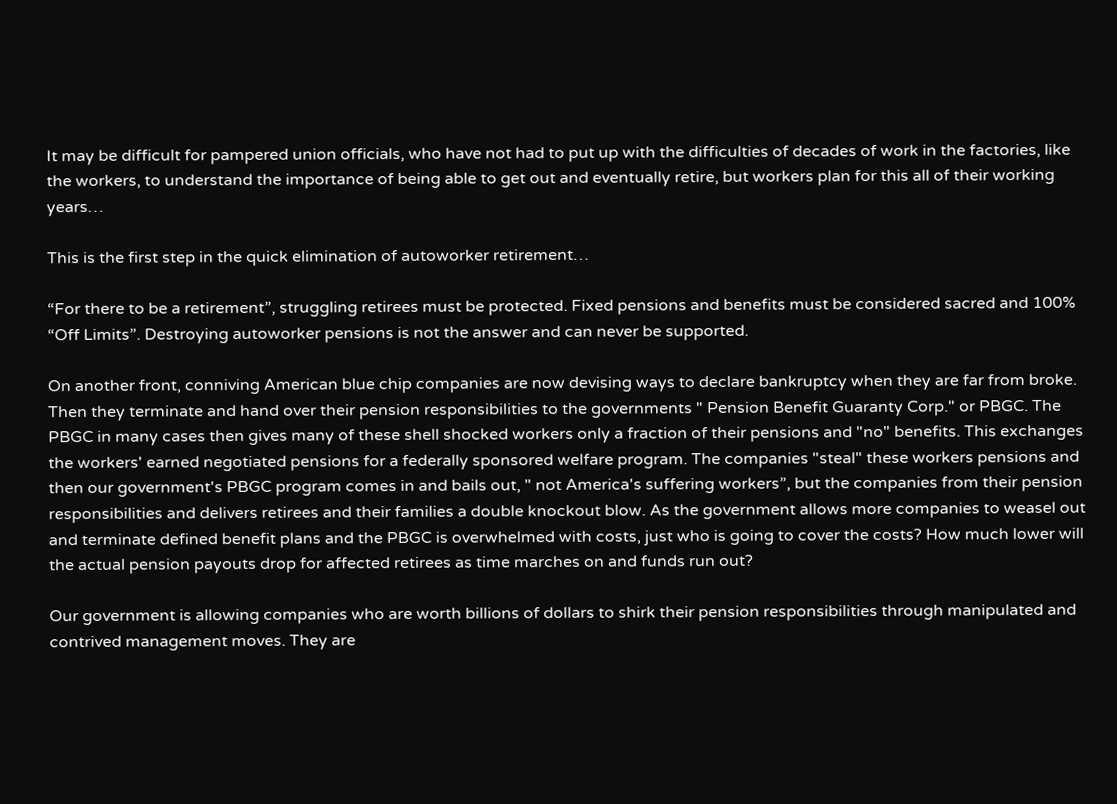It may be difficult for pampered union officials, who have not had to put up with the difficulties of decades of work in the factories, like the workers, to understand the importance of being able to get out and eventually retire, but workers plan for this all of their working years…

This is the first step in the quick elimination of autoworker retirement…

“For there to be a retirement”, struggling retirees must be protected. Fixed pensions and benefits must be considered sacred and 100% “Off Limits”. Destroying autoworker pensions is not the answer and can never be supported.

On another front, conniving American blue chip companies are now devising ways to declare bankruptcy when they are far from broke. Then they terminate and hand over their pension responsibilities to the governments " Pension Benefit Guaranty Corp." or PBGC. The PBGC in many cases then gives many of these shell shocked workers only a fraction of their pensions and "no" benefits. This exchanges the workers' earned negotiated pensions for a federally sponsored welfare program. The companies "steal" these workers pensions and then our government's PBGC program comes in and bails out, " not America's suffering workers”, but the companies from their pension responsibilities and delivers retirees and their families a double knockout blow. As the government allows more companies to weasel out and terminate defined benefit plans and the PBGC is overwhelmed with costs, just who is going to cover the costs? How much lower will the actual pension payouts drop for affected retirees as time marches on and funds run out?

Our government is allowing companies who are worth billions of dollars to shirk their pension responsibilities through manipulated and contrived management moves. They are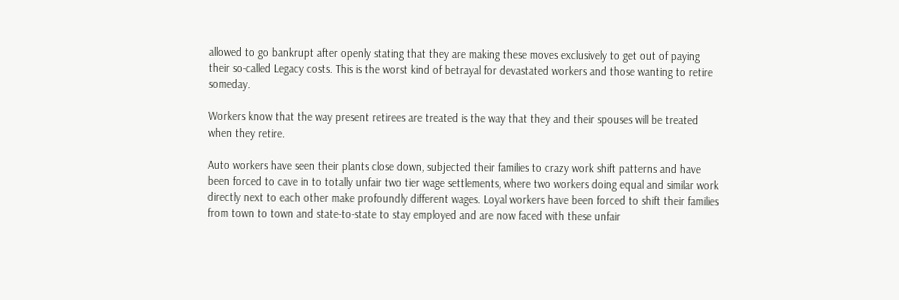allowed to go bankrupt after openly stating that they are making these moves exclusively to get out of paying their so-called Legacy costs. This is the worst kind of betrayal for devastated workers and those wanting to retire someday.

Workers know that the way present retirees are treated is the way that they and their spouses will be treated when they retire.

Auto workers have seen their plants close down, subjected their families to crazy work shift patterns and have been forced to cave in to totally unfair two tier wage settlements, where two workers doing equal and similar work directly next to each other make profoundly different wages. Loyal workers have been forced to shift their families from town to town and state-to-state to stay employed and are now faced with these unfair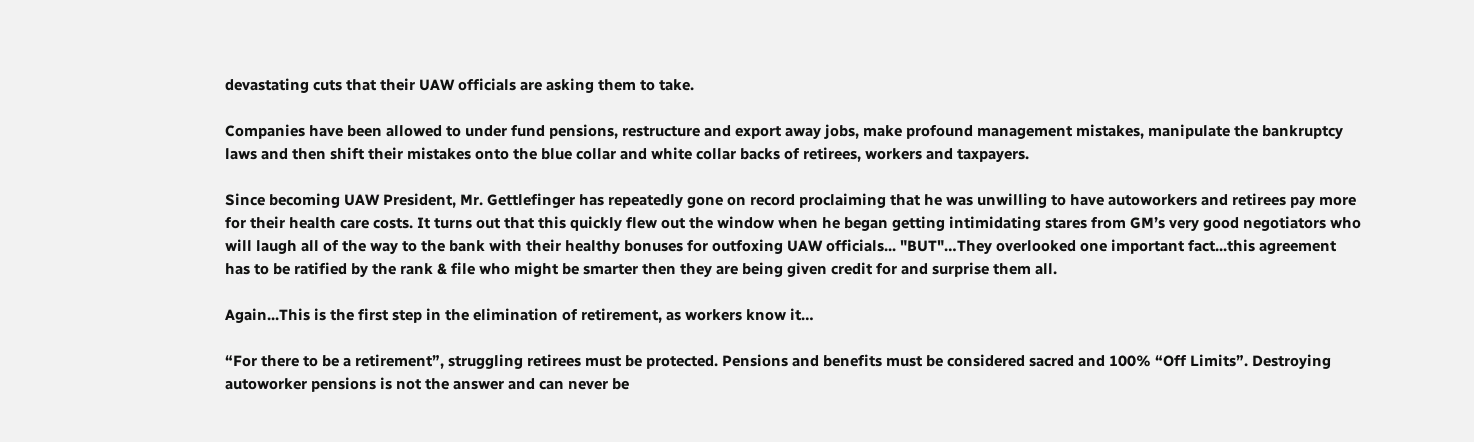devastating cuts that their UAW officials are asking them to take.

Companies have been allowed to under fund pensions, restructure and export away jobs, make profound management mistakes, manipulate the bankruptcy laws and then shift their mistakes onto the blue collar and white collar backs of retirees, workers and taxpayers.

Since becoming UAW President, Mr. Gettlefinger has repeatedly gone on record proclaiming that he was unwilling to have autoworkers and retirees pay more for their health care costs. It turns out that this quickly flew out the window when he began getting intimidating stares from GM’s very good negotiators who will laugh all of the way to the bank with their healthy bonuses for outfoxing UAW officials... "BUT"…They overlooked one important fact...this agreement has to be ratified by the rank & file who might be smarter then they are being given credit for and surprise them all.

Again...This is the first step in the elimination of retirement, as workers know it…

“For there to be a retirement”, struggling retirees must be protected. Pensions and benefits must be considered sacred and 100% “Off Limits”. Destroying autoworker pensions is not the answer and can never be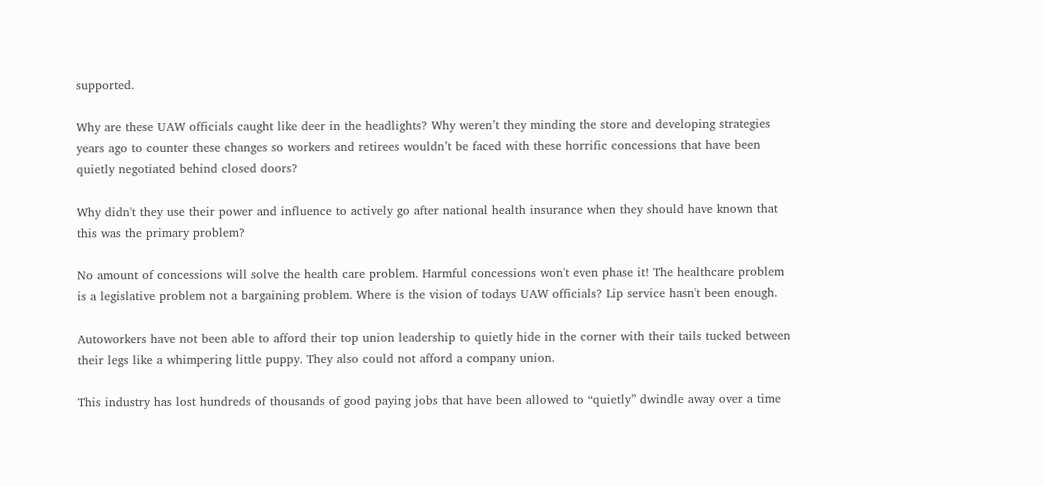supported.

Why are these UAW officials caught like deer in the headlights? Why weren’t they minding the store and developing strategies years ago to counter these changes so workers and retirees wouldn’t be faced with these horrific concessions that have been quietly negotiated behind closed doors?

Why didn't they use their power and influence to actively go after national health insurance when they should have known that this was the primary problem?

No amount of concessions will solve the health care problem. Harmful concessions won't even phase it! The healthcare problem is a legislative problem not a bargaining problem. Where is the vision of todays UAW officials? Lip service hasn't been enough.

Autoworkers have not been able to afford their top union leadership to quietly hide in the corner with their tails tucked between their legs like a whimpering little puppy. They also could not afford a company union.

This industry has lost hundreds of thousands of good paying jobs that have been allowed to “quietly” dwindle away over a time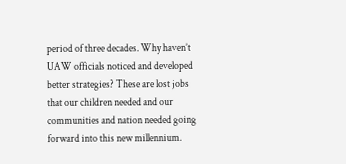period of three decades. Why haven’t UAW officials noticed and developed better strategies? These are lost jobs that our children needed and our communities and nation needed going forward into this new millennium.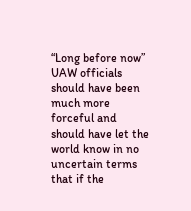“Long before now” UAW officials should have been much more forceful and should have let the world know in no uncertain terms that if the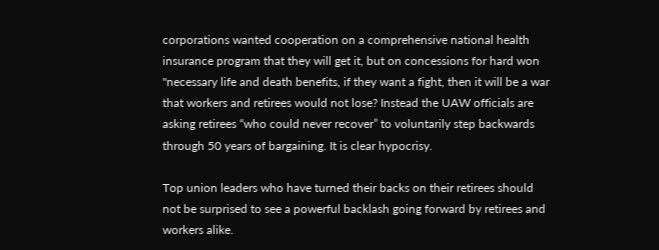corporations wanted cooperation on a comprehensive national health insurance program that they will get it, but on concessions for hard won "necessary life and death benefits, if they want a fight, then it will be a war that workers and retirees would not lose? Instead the UAW officials are asking retirees “who could never recover” to voluntarily step backwards through 50 years of bargaining. It is clear hypocrisy.

Top union leaders who have turned their backs on their retirees should not be surprised to see a powerful backlash going forward by retirees and workers alike.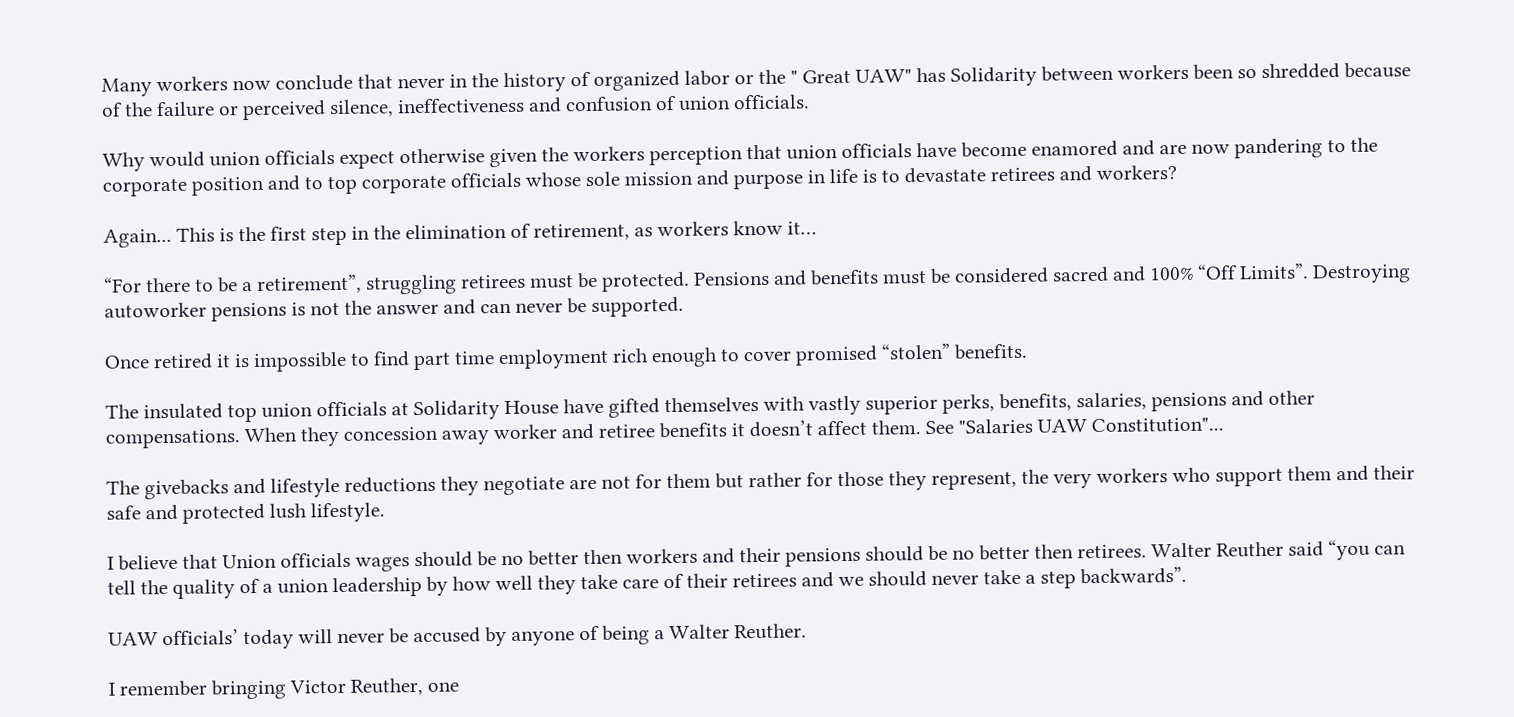Many workers now conclude that never in the history of organized labor or the " Great UAW" has Solidarity between workers been so shredded because of the failure or perceived silence, ineffectiveness and confusion of union officials.

Why would union officials expect otherwise given the workers perception that union officials have become enamored and are now pandering to the corporate position and to top corporate officials whose sole mission and purpose in life is to devastate retirees and workers?

Again... This is the first step in the elimination of retirement, as workers know it…

“For there to be a retirement”, struggling retirees must be protected. Pensions and benefits must be considered sacred and 100% “Off Limits”. Destroying autoworker pensions is not the answer and can never be supported.

Once retired it is impossible to find part time employment rich enough to cover promised “stolen” benefits.

The insulated top union officials at Solidarity House have gifted themselves with vastly superior perks, benefits, salaries, pensions and other compensations. When they concession away worker and retiree benefits it doesn’t affect them. See "Salaries UAW Constitution"...

The givebacks and lifestyle reductions they negotiate are not for them but rather for those they represent, the very workers who support them and their safe and protected lush lifestyle.

I believe that Union officials wages should be no better then workers and their pensions should be no better then retirees. Walter Reuther said “you can tell the quality of a union leadership by how well they take care of their retirees and we should never take a step backwards”.

UAW officials’ today will never be accused by anyone of being a Walter Reuther.

I remember bringing Victor Reuther, one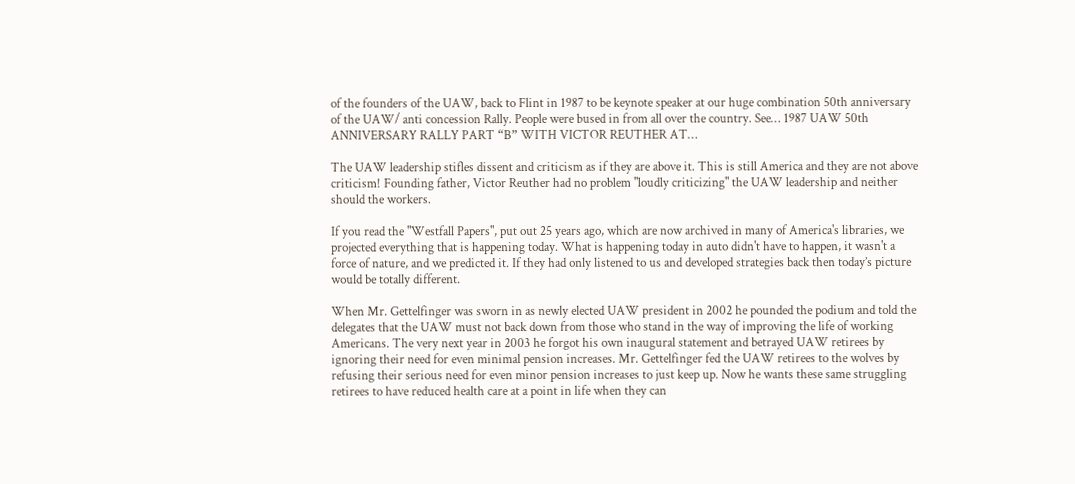of the founders of the UAW, back to Flint in 1987 to be keynote speaker at our huge combination 50th anniversary of the UAW/ anti concession Rally. People were bused in from all over the country. See… 1987 UAW 50th ANNIVERSARY RALLY PART “B” WITH VICTOR REUTHER AT…

The UAW leadership stifles dissent and criticism as if they are above it. This is still America and they are not above criticism! Founding father, Victor Reuther had no problem "loudly criticizing" the UAW leadership and neither should the workers.

If you read the "Westfall Papers", put out 25 years ago, which are now archived in many of America's libraries, we projected everything that is happening today. What is happening today in auto didn't have to happen, it wasn't a force of nature, and we predicted it. If they had only listened to us and developed strategies back then today’s picture would be totally different.

When Mr. Gettelfinger was sworn in as newly elected UAW president in 2002 he pounded the podium and told the delegates that the UAW must not back down from those who stand in the way of improving the life of working Americans. The very next year in 2003 he forgot his own inaugural statement and betrayed UAW retirees by ignoring their need for even minimal pension increases. Mr. Gettelfinger fed the UAW retirees to the wolves by refusing their serious need for even minor pension increases to just keep up. Now he wants these same struggling retirees to have reduced health care at a point in life when they can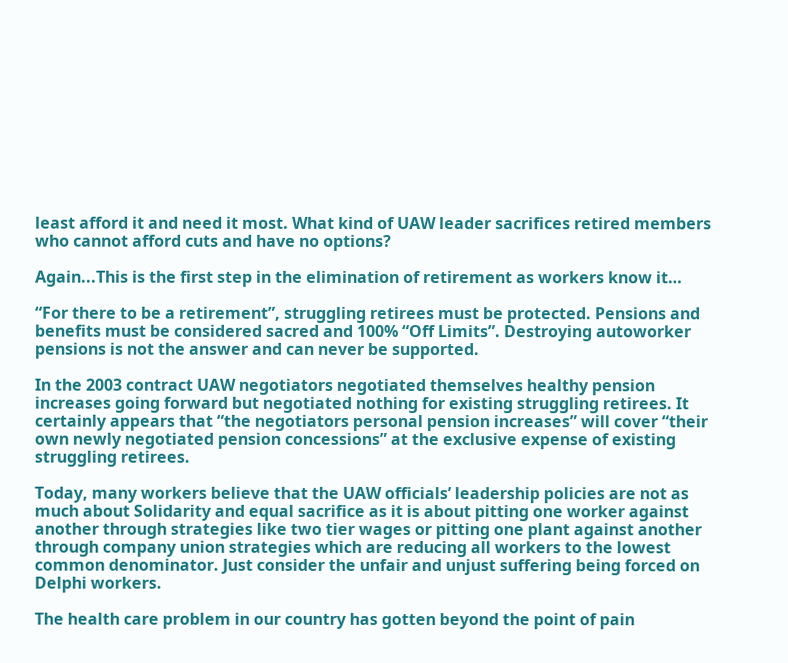least afford it and need it most. What kind of UAW leader sacrifices retired members who cannot afford cuts and have no options?

Again...This is the first step in the elimination of retirement as workers know it…

“For there to be a retirement”, struggling retirees must be protected. Pensions and benefits must be considered sacred and 100% “Off Limits”. Destroying autoworker pensions is not the answer and can never be supported.

In the 2003 contract UAW negotiators negotiated themselves healthy pension increases going forward but negotiated nothing for existing struggling retirees. It certainly appears that “the negotiators personal pension increases” will cover “their own newly negotiated pension concessions” at the exclusive expense of existing struggling retirees.

Today, many workers believe that the UAW officials’ leadership policies are not as much about Solidarity and equal sacrifice as it is about pitting one worker against another through strategies like two tier wages or pitting one plant against another through company union strategies which are reducing all workers to the lowest common denominator. Just consider the unfair and unjust suffering being forced on Delphi workers.

The health care problem in our country has gotten beyond the point of pain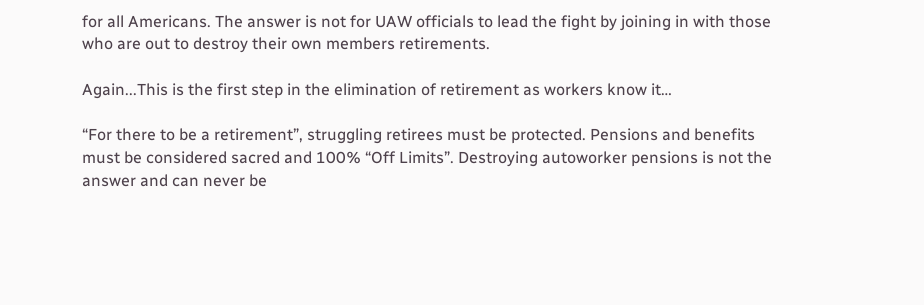for all Americans. The answer is not for UAW officials to lead the fight by joining in with those who are out to destroy their own members retirements.

Again...This is the first step in the elimination of retirement as workers know it…

“For there to be a retirement”, struggling retirees must be protected. Pensions and benefits must be considered sacred and 100% “Off Limits”. Destroying autoworker pensions is not the answer and can never be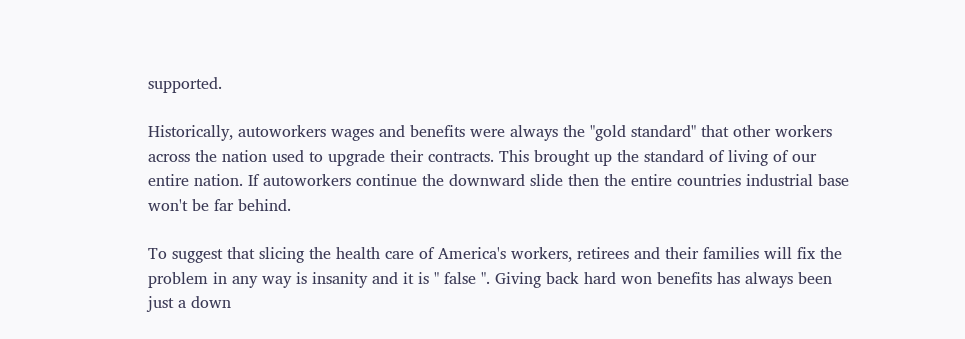supported.

Historically, autoworkers wages and benefits were always the "gold standard" that other workers across the nation used to upgrade their contracts. This brought up the standard of living of our entire nation. If autoworkers continue the downward slide then the entire countries industrial base won't be far behind.

To suggest that slicing the health care of America's workers, retirees and their families will fix the problem in any way is insanity and it is " false ". Giving back hard won benefits has always been just a down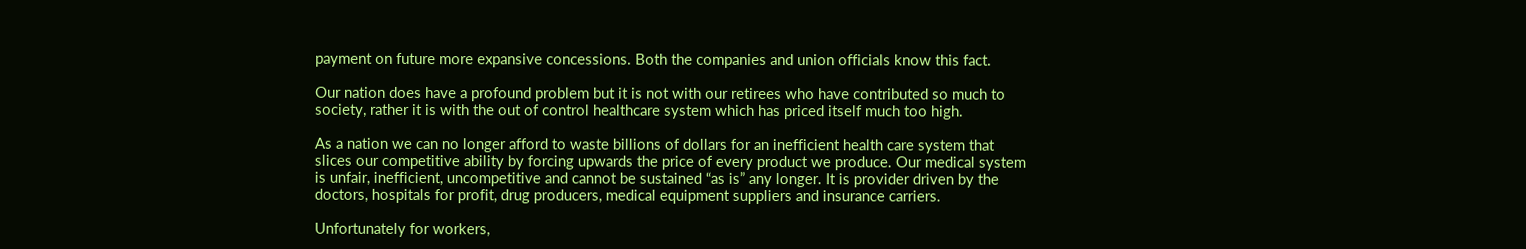payment on future more expansive concessions. Both the companies and union officials know this fact.

Our nation does have a profound problem but it is not with our retirees who have contributed so much to society, rather it is with the out of control healthcare system which has priced itself much too high.

As a nation we can no longer afford to waste billions of dollars for an inefficient health care system that slices our competitive ability by forcing upwards the price of every product we produce. Our medical system is unfair, inefficient, uncompetitive and cannot be sustained “as is” any longer. It is provider driven by the doctors, hospitals for profit, drug producers, medical equipment suppliers and insurance carriers.

Unfortunately for workers,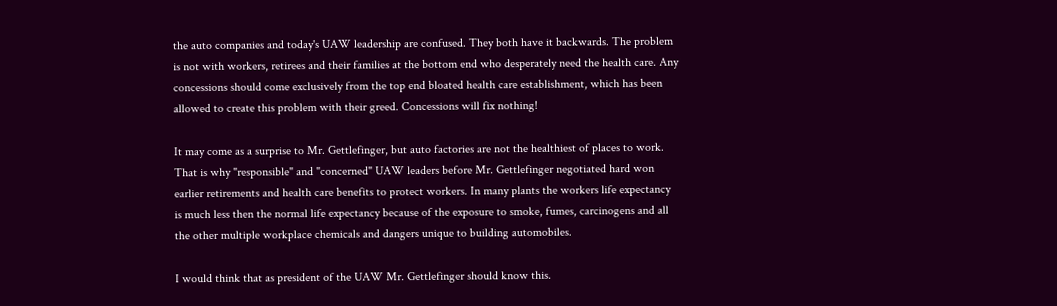the auto companies and today's UAW leadership are confused. They both have it backwards. The problem is not with workers, retirees and their families at the bottom end who desperately need the health care. Any concessions should come exclusively from the top end bloated health care establishment, which has been allowed to create this problem with their greed. Concessions will fix nothing!

It may come as a surprise to Mr. Gettlefinger, but auto factories are not the healthiest of places to work. That is why "responsible" and "concerned" UAW leaders before Mr. Gettlefinger negotiated hard won earlier retirements and health care benefits to protect workers. In many plants the workers life expectancy is much less then the normal life expectancy because of the exposure to smoke, fumes, carcinogens and all the other multiple workplace chemicals and dangers unique to building automobiles.

I would think that as president of the UAW Mr. Gettlefinger should know this.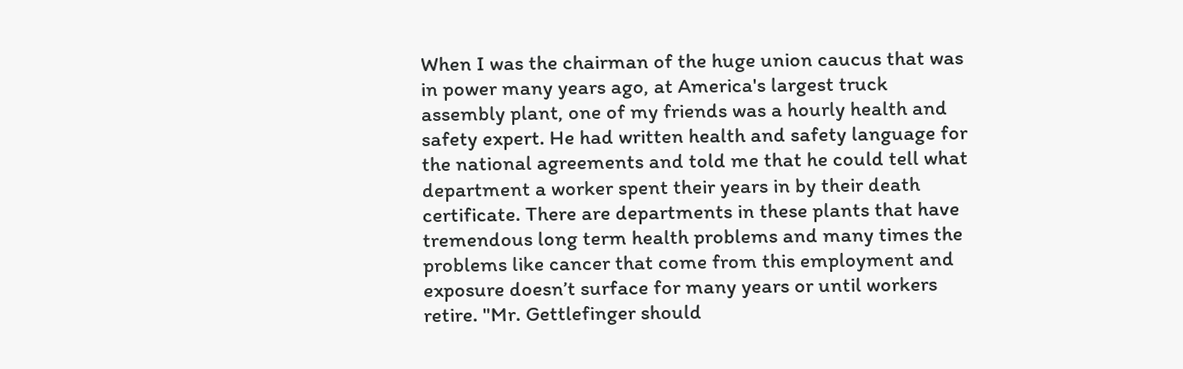When I was the chairman of the huge union caucus that was in power many years ago, at America's largest truck assembly plant, one of my friends was a hourly health and safety expert. He had written health and safety language for the national agreements and told me that he could tell what department a worker spent their years in by their death certificate. There are departments in these plants that have tremendous long term health problems and many times the problems like cancer that come from this employment and exposure doesn’t surface for many years or until workers retire. "Mr. Gettlefinger should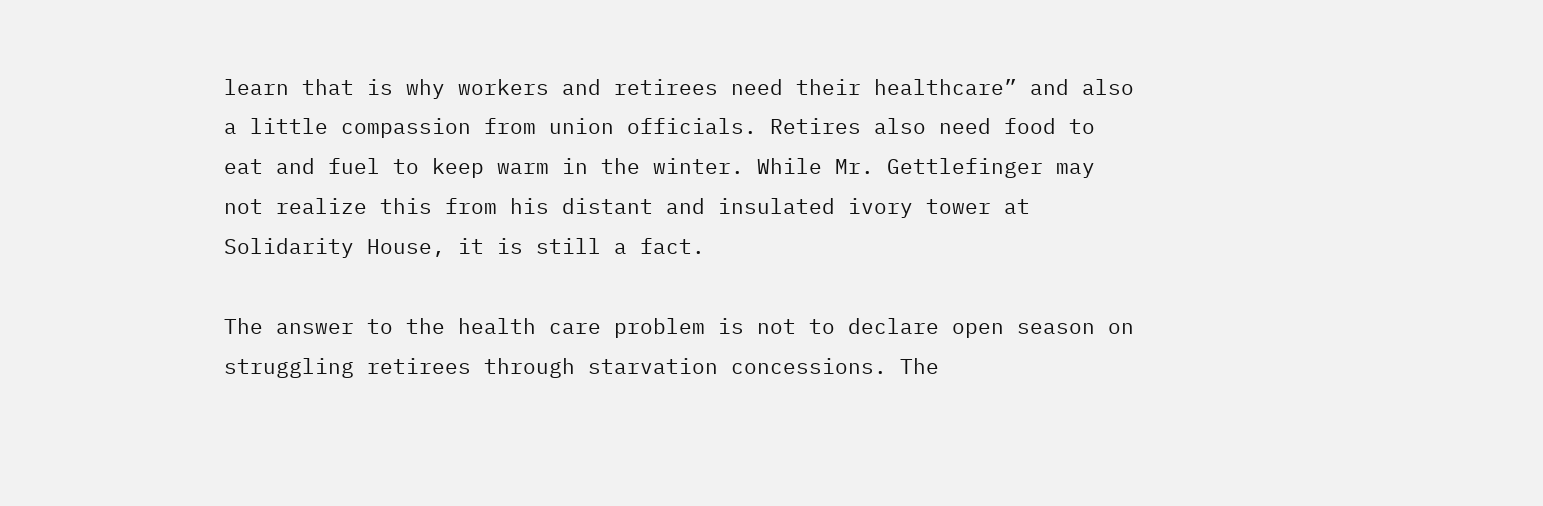learn that is why workers and retirees need their healthcare” and also a little compassion from union officials. Retires also need food to eat and fuel to keep warm in the winter. While Mr. Gettlefinger may not realize this from his distant and insulated ivory tower at Solidarity House, it is still a fact.

The answer to the health care problem is not to declare open season on struggling retirees through starvation concessions. The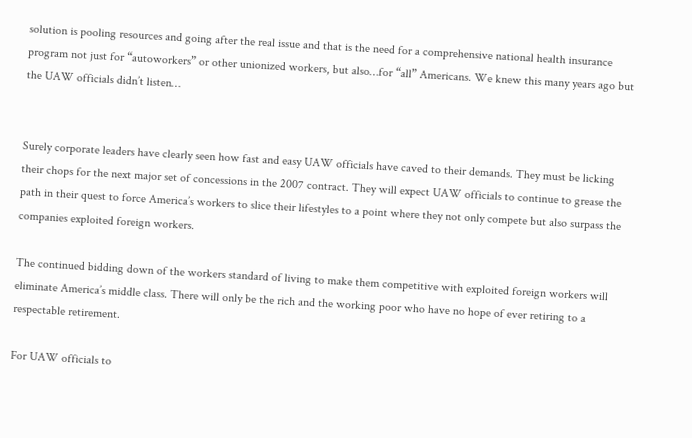solution is pooling resources and going after the real issue and that is the need for a comprehensive national health insurance program not just for “autoworkers” or other unionized workers, but also…for “all” Americans. We knew this many years ago but the UAW officials didn’t listen…


Surely corporate leaders have clearly seen how fast and easy UAW officials have caved to their demands. They must be licking their chops for the next major set of concessions in the 2007 contract. They will expect UAW officials to continue to grease the path in their quest to force America’s workers to slice their lifestyles to a point where they not only compete but also surpass the companies exploited foreign workers.

The continued bidding down of the workers standard of living to make them competitive with exploited foreign workers will eliminate America’s middle class. There will only be the rich and the working poor who have no hope of ever retiring to a respectable retirement.

For UAW officials to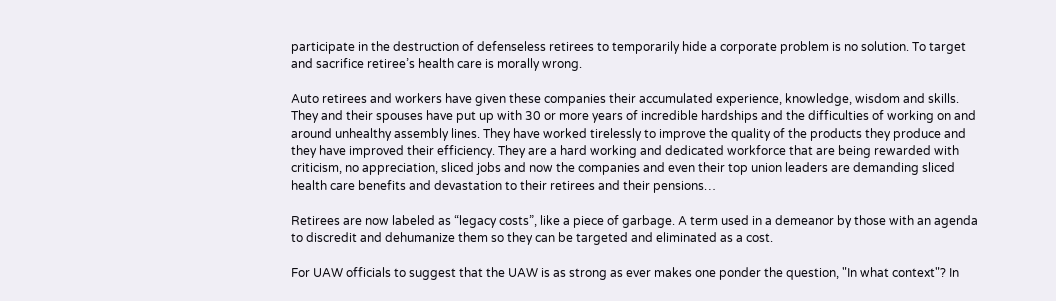participate in the destruction of defenseless retirees to temporarily hide a corporate problem is no solution. To target and sacrifice retiree’s health care is morally wrong.

Auto retirees and workers have given these companies their accumulated experience, knowledge, wisdom and skills. They and their spouses have put up with 30 or more years of incredible hardships and the difficulties of working on and around unhealthy assembly lines. They have worked tirelessly to improve the quality of the products they produce and they have improved their efficiency. They are a hard working and dedicated workforce that are being rewarded with criticism, no appreciation, sliced jobs and now the companies and even their top union leaders are demanding sliced health care benefits and devastation to their retirees and their pensions…

Retirees are now labeled as “legacy costs”, like a piece of garbage. A term used in a demeanor by those with an agenda to discredit and dehumanize them so they can be targeted and eliminated as a cost.

For UAW officials to suggest that the UAW is as strong as ever makes one ponder the question, "In what context"? In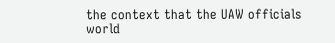the context that the UAW officials world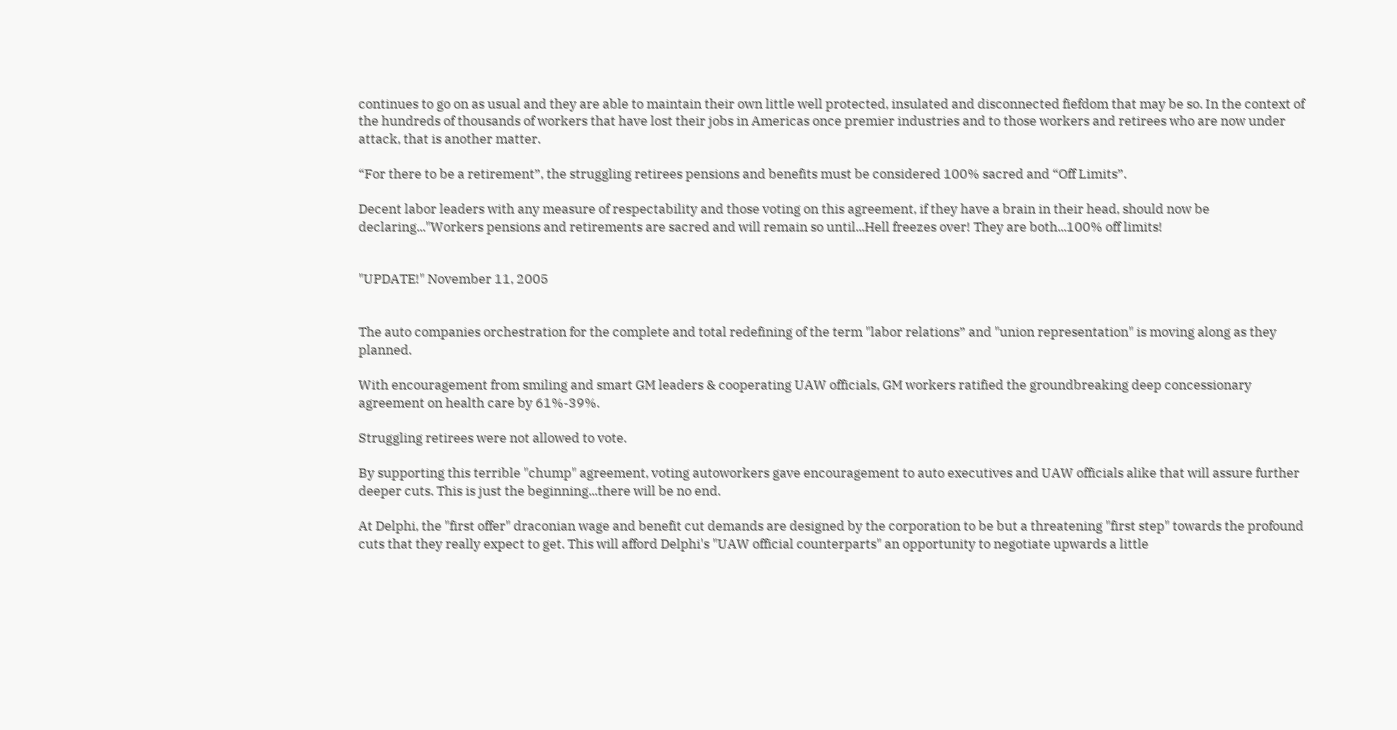continues to go on as usual and they are able to maintain their own little well protected, insulated and disconnected fiefdom that may be so. In the context of the hundreds of thousands of workers that have lost their jobs in Americas once premier industries and to those workers and retirees who are now under attack, that is another matter.

“For there to be a retirement”, the struggling retirees pensions and benefits must be considered 100% sacred and “Off Limits”.

Decent labor leaders with any measure of respectability and those voting on this agreement, if they have a brain in their head, should now be declaring..."Workers pensions and retirements are sacred and will remain so until...Hell freezes over! They are both...100% off limits!


"UPDATE!" November 11, 2005


The auto companies orchestration for the complete and total redefining of the term "labor relations” and "union representation" is moving along as they planned.

With encouragement from smiling and smart GM leaders & cooperating UAW officials, GM workers ratified the groundbreaking deep concessionary agreement on health care by 61%-39%.

Struggling retirees were not allowed to vote.

By supporting this terrible "chump" agreement, voting autoworkers gave encouragement to auto executives and UAW officials alike that will assure further deeper cuts. This is just the beginning...there will be no end.

At Delphi, the "first offer" draconian wage and benefit cut demands are designed by the corporation to be but a threatening "first step" towards the profound cuts that they really expect to get. This will afford Delphi's "UAW official counterparts" an opportunity to negotiate upwards a little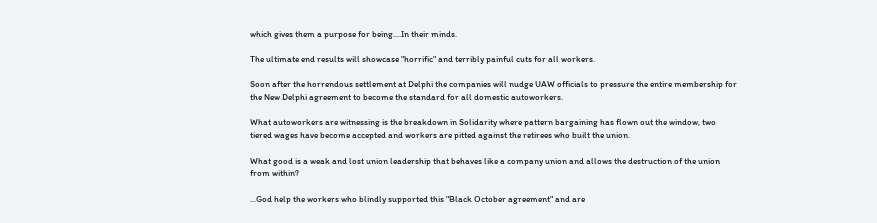which gives them a purpose for being....In their minds.

The ultimate end results will showcase "horrific" and terribly painful cuts for all workers.

Soon after the horrendous settlement at Delphi the companies will nudge UAW officials to pressure the entire membership for the New Delphi agreement to become the standard for all domestic autoworkers.

What autoworkers are witnessing is the breakdown in Solidarity where pattern bargaining has flown out the window, two tiered wages have become accepted and workers are pitted against the retirees who built the union.

What good is a weak and lost union leadership that behaves like a company union and allows the destruction of the union from within?

...God help the workers who blindly supported this "Black October agreement" and are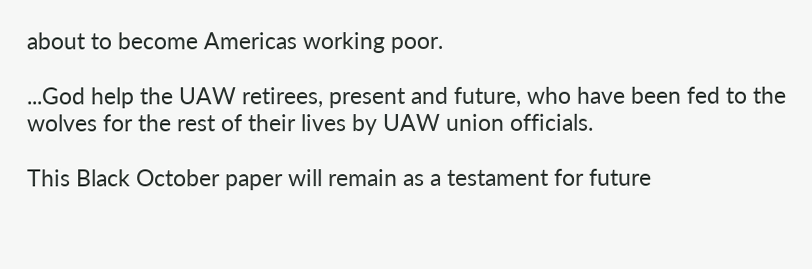about to become Americas working poor.

...God help the UAW retirees, present and future, who have been fed to the wolves for the rest of their lives by UAW union officials.

This Black October paper will remain as a testament for future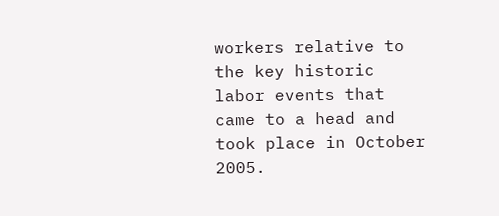workers relative to the key historic labor events that came to a head and took place in October 2005.